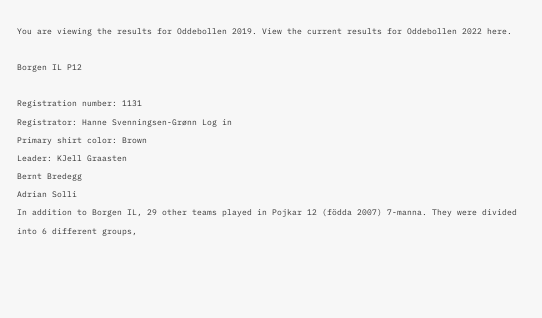You are viewing the results for Oddebollen 2019. View the current results for Oddebollen 2022 here.

Borgen IL P12

Registration number: 1131
Registrator: Hanne Svenningsen-Grønn Log in
Primary shirt color: Brown
Leader: KJell Graasten
Bernt Bredegg
Adrian Solli
In addition to Borgen IL, 29 other teams played in Pojkar 12 (födda 2007) 7-manna. They were divided into 6 different groups,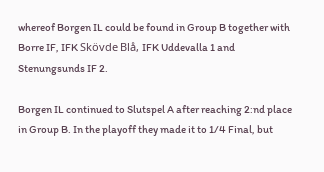whereof Borgen IL could be found in Group B together with Borre IF, IFK Skövde Blå, IFK Uddevalla 1 and Stenungsunds IF 2.

Borgen IL continued to Slutspel A after reaching 2:nd place in Group B. In the playoff they made it to 1/4 Final, but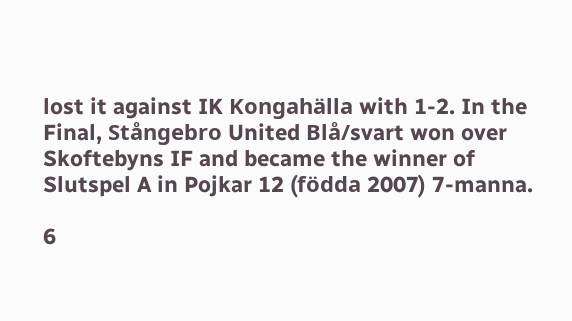lost it against IK Kongahälla with 1-2. In the Final, Stångebro United Blå/svart won over Skoftebyns IF and became the winner of Slutspel A in Pojkar 12 (födda 2007) 7-manna.

6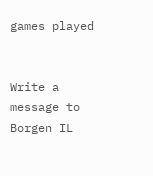games played


Write a message to Borgen IL